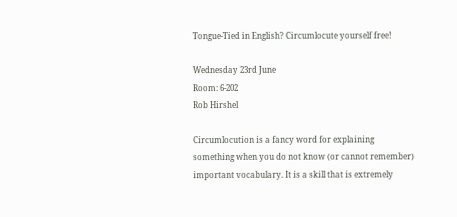Tongue-Tied in English? Circumlocute yourself free!

Wednesday 23rd June
Room: 6-202
Rob Hirshel

Circumlocution is a fancy word for explaining something when you do not know (or cannot remember) important vocabulary. It is a skill that is extremely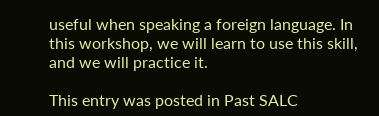useful when speaking a foreign language. In this workshop, we will learn to use this skill, and we will practice it.

This entry was posted in Past SALC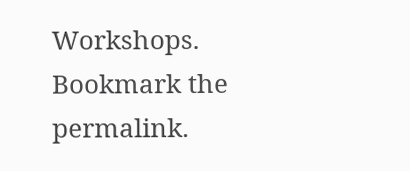Workshops. Bookmark the permalink.